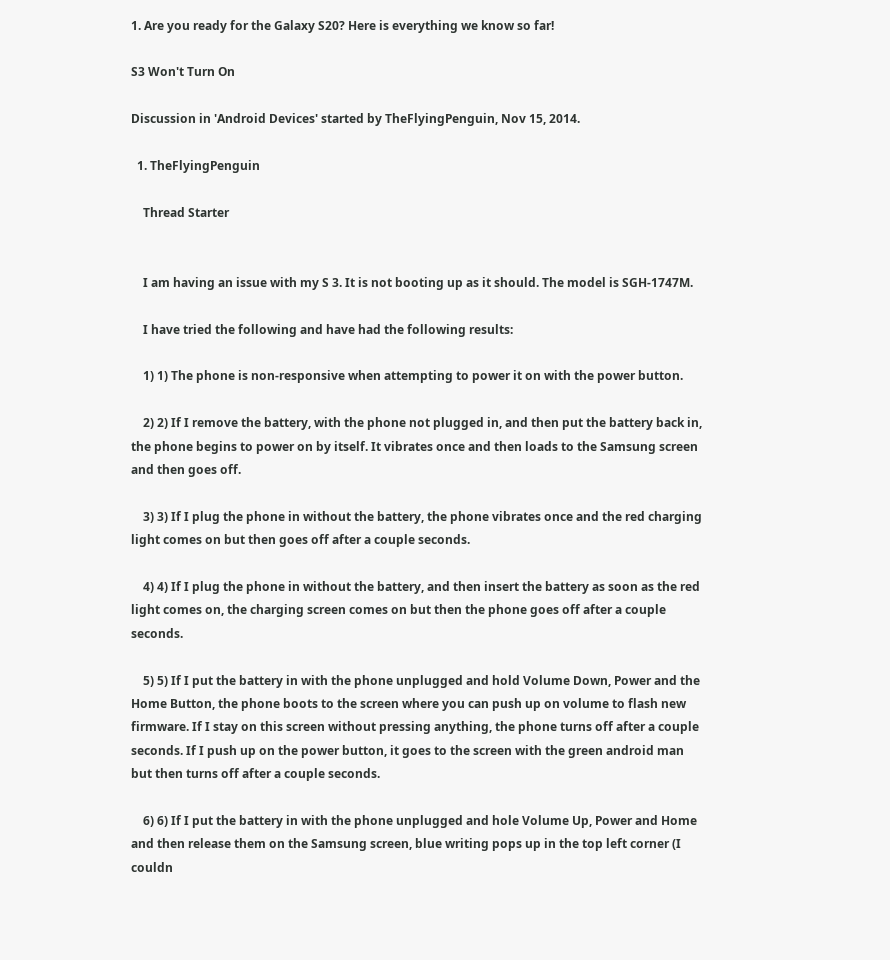1. Are you ready for the Galaxy S20? Here is everything we know so far!

S3 Won't Turn On

Discussion in 'Android Devices' started by TheFlyingPenguin, Nov 15, 2014.

  1. TheFlyingPenguin

    Thread Starter


    I am having an issue with my S 3. It is not booting up as it should. The model is SGH-1747M.

    I have tried the following and have had the following results:

    1) 1) The phone is non-responsive when attempting to power it on with the power button.

    2) 2) If I remove the battery, with the phone not plugged in, and then put the battery back in, the phone begins to power on by itself. It vibrates once and then loads to the Samsung screen and then goes off.

    3) 3) If I plug the phone in without the battery, the phone vibrates once and the red charging light comes on but then goes off after a couple seconds.

    4) 4) If I plug the phone in without the battery, and then insert the battery as soon as the red light comes on, the charging screen comes on but then the phone goes off after a couple seconds.

    5) 5) If I put the battery in with the phone unplugged and hold Volume Down, Power and the Home Button, the phone boots to the screen where you can push up on volume to flash new firmware. If I stay on this screen without pressing anything, the phone turns off after a couple seconds. If I push up on the power button, it goes to the screen with the green android man but then turns off after a couple seconds.

    6) 6) If I put the battery in with the phone unplugged and hole Volume Up, Power and Home and then release them on the Samsung screen, blue writing pops up in the top left corner (I couldn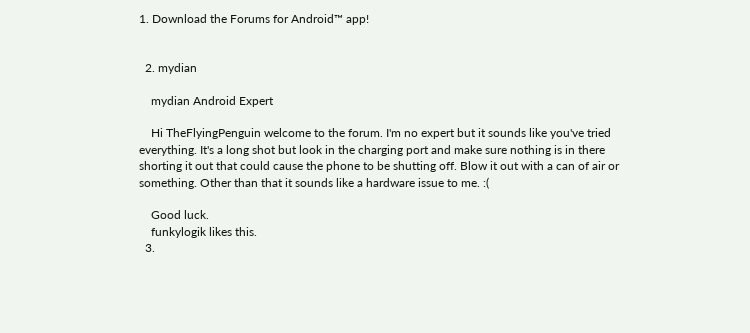1. Download the Forums for Android™ app!


  2. mydian

    mydian Android Expert

    Hi TheFlyingPenguin welcome to the forum. I'm no expert but it sounds like you've tried everything. It's a long shot but look in the charging port and make sure nothing is in there shorting it out that could cause the phone to be shutting off. Blow it out with a can of air or something. Other than that it sounds like a hardware issue to me. :(

    Good luck.
    funkylogik likes this.
  3.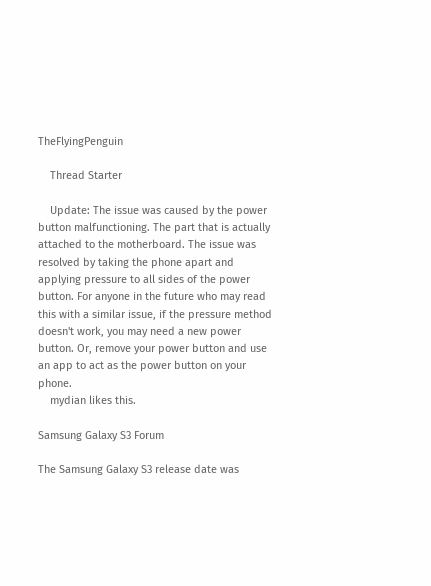TheFlyingPenguin

    Thread Starter

    Update: The issue was caused by the power button malfunctioning. The part that is actually attached to the motherboard. The issue was resolved by taking the phone apart and applying pressure to all sides of the power button. For anyone in the future who may read this with a similar issue, if the pressure method doesn't work, you may need a new power button. Or, remove your power button and use an app to act as the power button on your phone.
    mydian likes this.

Samsung Galaxy S3 Forum

The Samsung Galaxy S3 release date was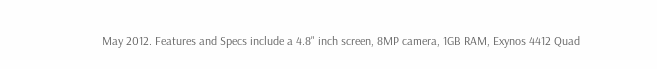May 2012. Features and Specs include a 4.8" inch screen, 8MP camera, 1GB RAM, Exynos 4412 Quad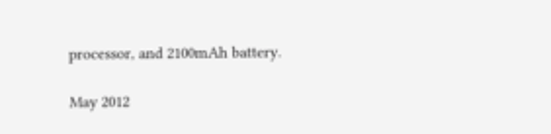processor, and 2100mAh battery.

May 2012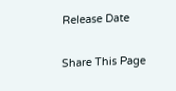Release Date

Share This Page